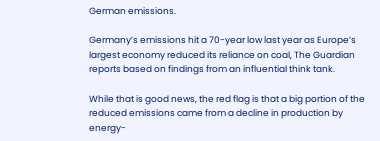German emissions.

Germany’s emissions hit a 70-year low last year as Europe’s largest economy reduced its reliance on coal, The Guardian reports based on findings from an influential think tank.

While that is good news, the red flag is that a big portion of the reduced emissions came from a decline in production by energy-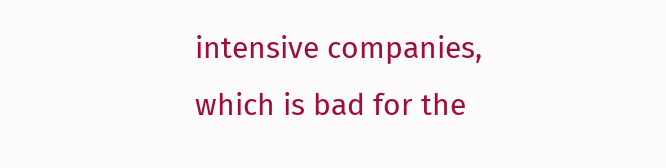intensive companies, which is bad for the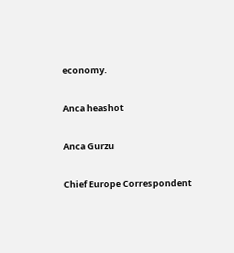economy.

Anca heashot

Anca Gurzu

Chief Europe Correspondent